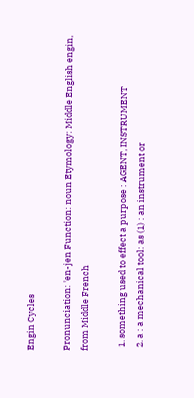Engin Cycles

Pronunciation: 'en-jen Function: noun Etymology: Middle English engin, from Middle French

  1. something used to effect a purpose : AGENT, INSTRUMENT
  2. a : a mechanical tool: as (1) : an instrument or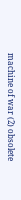machine of war (2) obsolete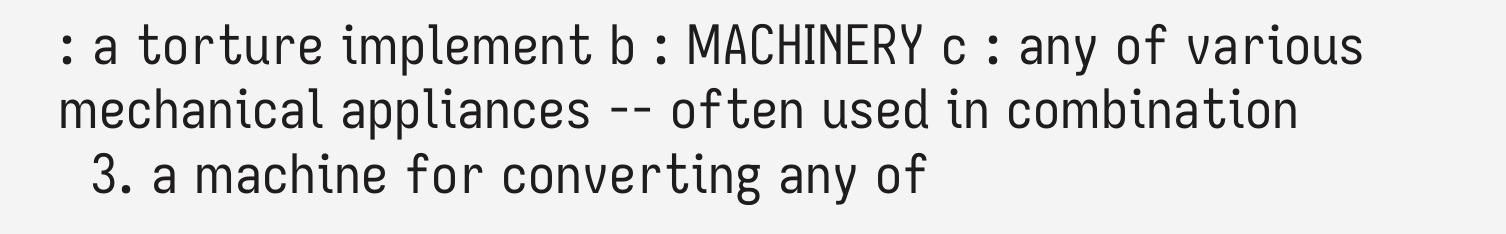: a torture implement b : MACHINERY c : any of various mechanical appliances -- often used in combination
  3. a machine for converting any of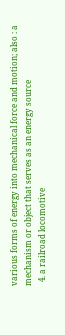various forms of energy into mechanical force and motion; also : a mechanism or object that serves as an energy source
  4. a railroad locomotive